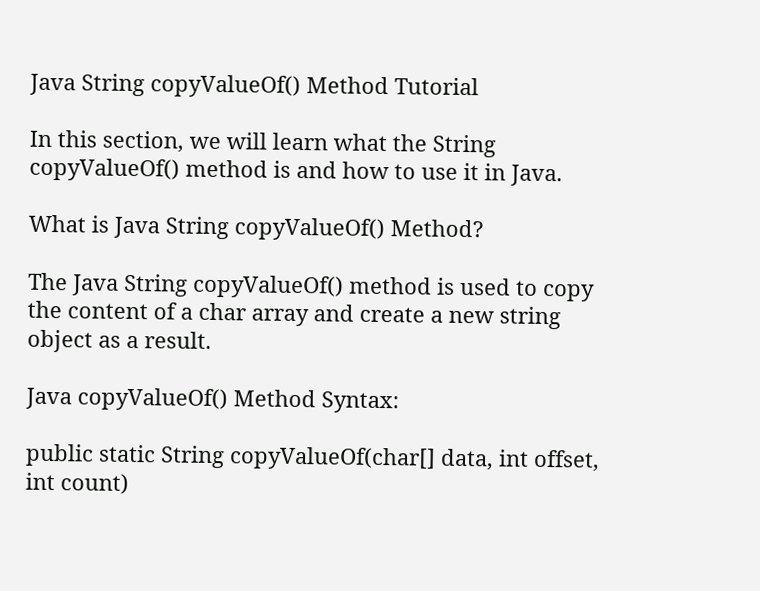Java String copyValueOf() Method Tutorial

In this section, we will learn what the String copyValueOf() method is and how to use it in Java.

What is Java String copyValueOf() Method?

The Java String copyValueOf() method is used to copy the content of a char array and create a new string object as a result.

Java copyValueOf() Method Syntax:

public static String copyValueOf(char[] data, int offset, int count)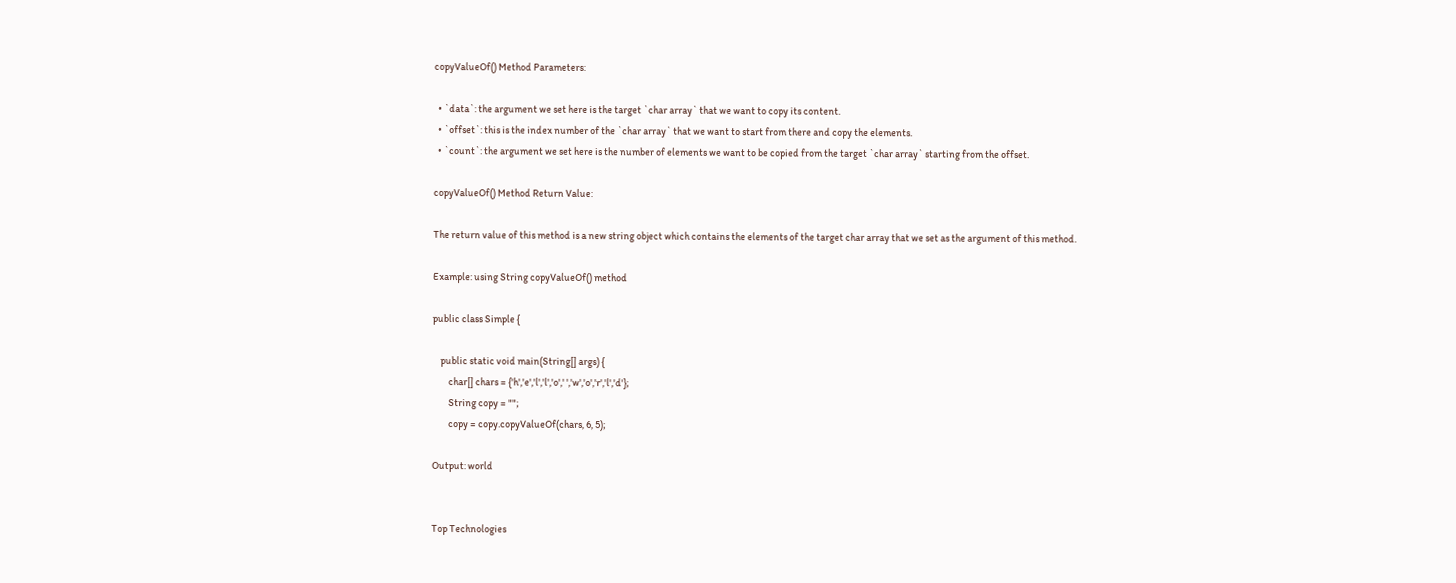copyValueOf() Method Parameters:

  • `data`: the argument we set here is the target `char array` that we want to copy its content.
  • `offset`: this is the index number of the `char array` that we want to start from there and copy the elements.
  • `count`: the argument we set here is the number of elements we want to be copied from the target `char array` starting from the offset.

copyValueOf() Method Return Value:

The return value of this method is a new string object which contains the elements of the target char array that we set as the argument of this method.

Example: using String copyValueOf() method

public class Simple {

    public static void main(String[] args) {
        char[] chars = {'h','e','l','l','o',' ','w','o','r','l','d'};
        String copy = "";
        copy = copy.copyValueOf(chars, 6, 5);

Output: world


Top Technologies